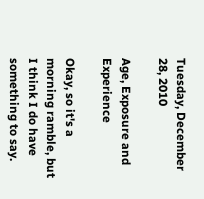Tuesday, December 28, 2010

Age, Exposure and Experience

Okay, so it's a morning ramble, but I think I do have something to say.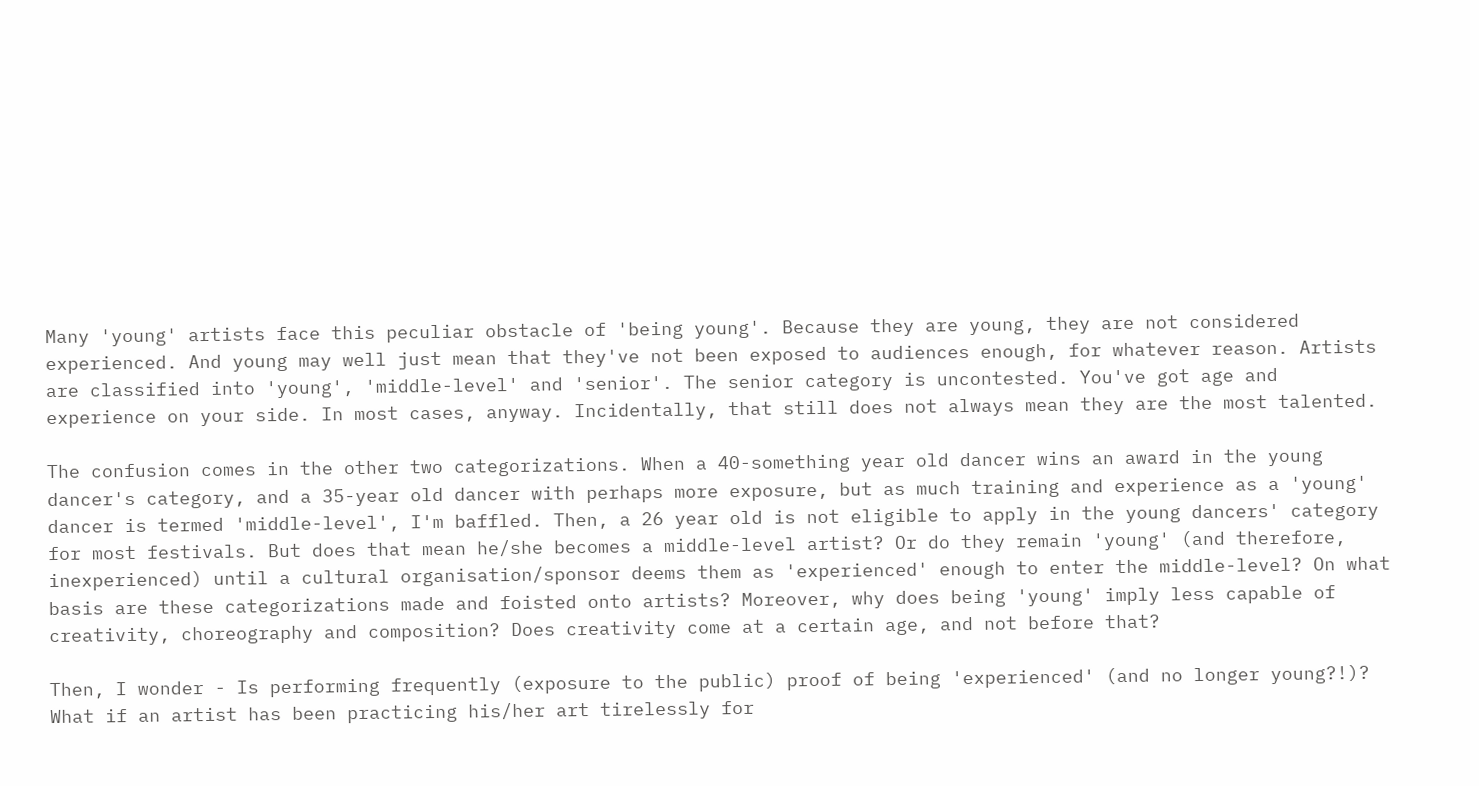Many 'young' artists face this peculiar obstacle of 'being young'. Because they are young, they are not considered experienced. And young may well just mean that they've not been exposed to audiences enough, for whatever reason. Artists are classified into 'young', 'middle-level' and 'senior'. The senior category is uncontested. You've got age and experience on your side. In most cases, anyway. Incidentally, that still does not always mean they are the most talented.

The confusion comes in the other two categorizations. When a 40-something year old dancer wins an award in the young dancer's category, and a 35-year old dancer with perhaps more exposure, but as much training and experience as a 'young' dancer is termed 'middle-level', I'm baffled. Then, a 26 year old is not eligible to apply in the young dancers' category for most festivals. But does that mean he/she becomes a middle-level artist? Or do they remain 'young' (and therefore, inexperienced) until a cultural organisation/sponsor deems them as 'experienced' enough to enter the middle-level? On what basis are these categorizations made and foisted onto artists? Moreover, why does being 'young' imply less capable of creativity, choreography and composition? Does creativity come at a certain age, and not before that?

Then, I wonder - Is performing frequently (exposure to the public) proof of being 'experienced' (and no longer young?!)? What if an artist has been practicing his/her art tirelessly for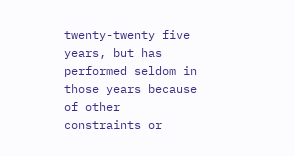twenty-twenty five years, but has performed seldom in those years because of other constraints or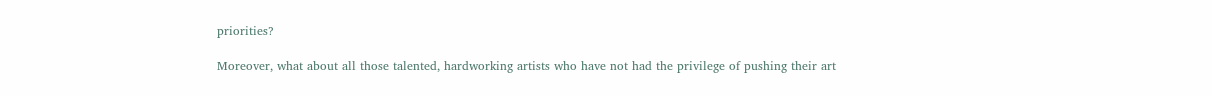priorities?

Moreover, what about all those talented, hardworking artists who have not had the privilege of pushing their art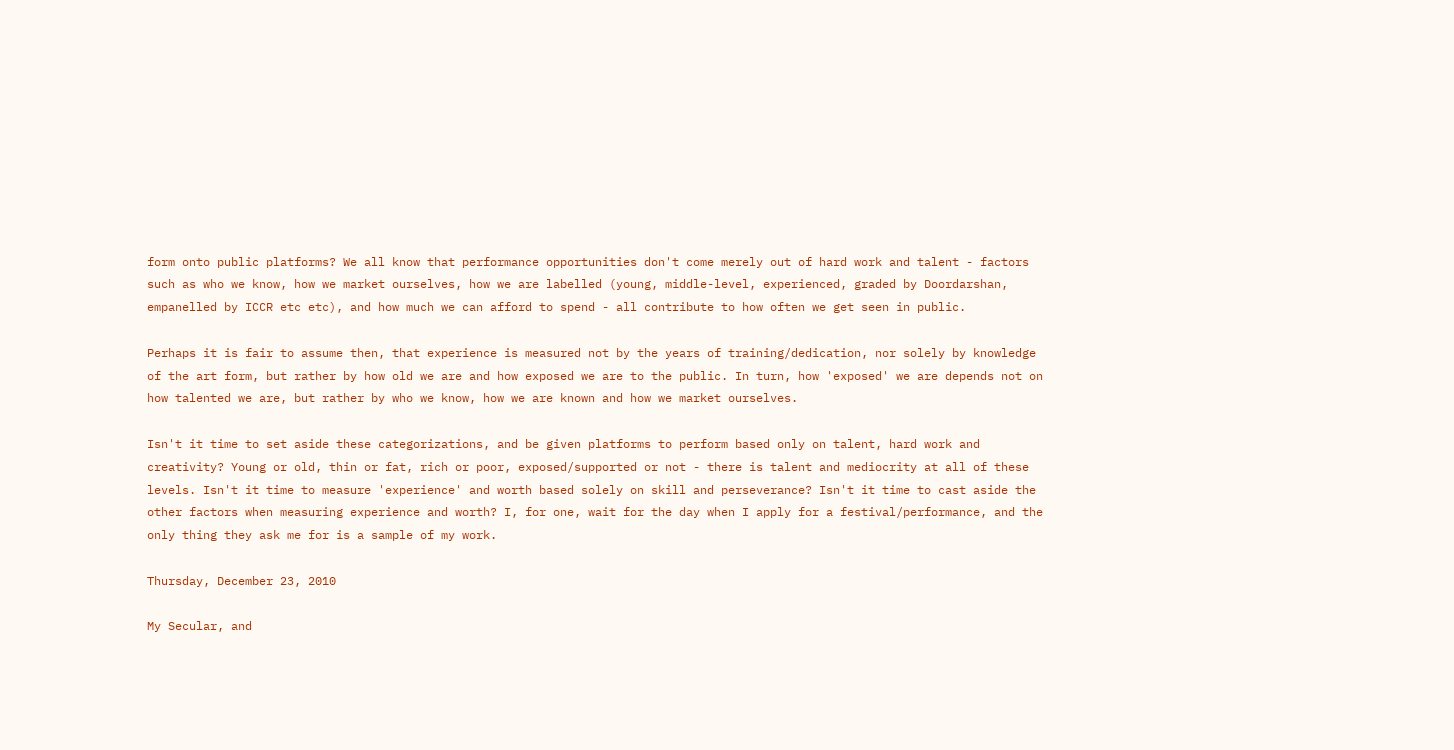form onto public platforms? We all know that performance opportunities don't come merely out of hard work and talent - factors such as who we know, how we market ourselves, how we are labelled (young, middle-level, experienced, graded by Doordarshan, empanelled by ICCR etc etc), and how much we can afford to spend - all contribute to how often we get seen in public.

Perhaps it is fair to assume then, that experience is measured not by the years of training/dedication, nor solely by knowledge of the art form, but rather by how old we are and how exposed we are to the public. In turn, how 'exposed' we are depends not on how talented we are, but rather by who we know, how we are known and how we market ourselves.

Isn't it time to set aside these categorizations, and be given platforms to perform based only on talent, hard work and creativity? Young or old, thin or fat, rich or poor, exposed/supported or not - there is talent and mediocrity at all of these levels. Isn't it time to measure 'experience' and worth based solely on skill and perseverance? Isn't it time to cast aside the other factors when measuring experience and worth? I, for one, wait for the day when I apply for a festival/performance, and the only thing they ask me for is a sample of my work.

Thursday, December 23, 2010

My Secular, and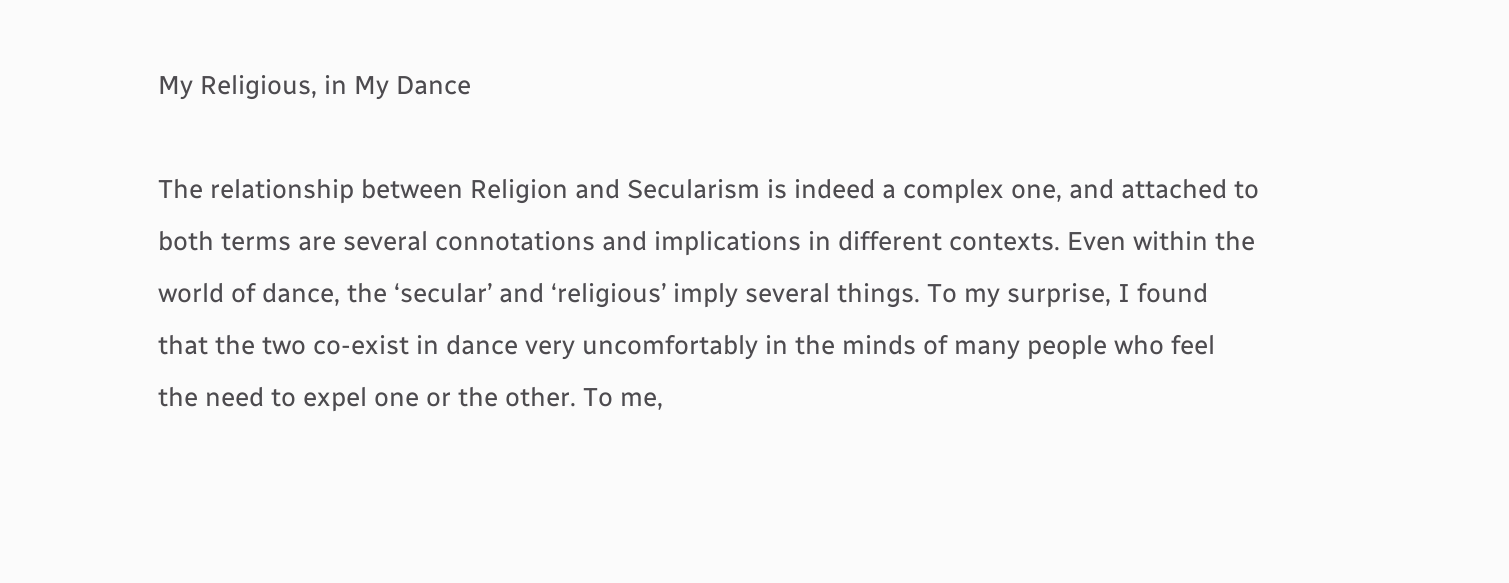My Religious, in My Dance

The relationship between Religion and Secularism is indeed a complex one, and attached to both terms are several connotations and implications in different contexts. Even within the world of dance, the ‘secular’ and ‘religious’ imply several things. To my surprise, I found that the two co-exist in dance very uncomfortably in the minds of many people who feel the need to expel one or the other. To me,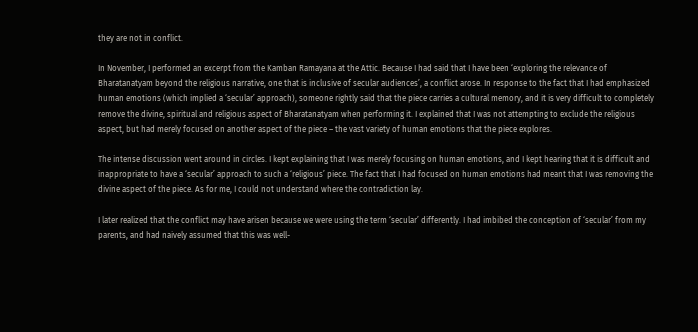they are not in conflict.

In November, I performed an excerpt from the Kamban Ramayana at the Attic. Because I had said that I have been ‘exploring the relevance of Bharatanatyam beyond the religious narrative, one that is inclusive of secular audiences’, a conflict arose. In response to the fact that I had emphasized human emotions (which implied a ‘secular’ approach), someone rightly said that the piece carries a cultural memory, and it is very difficult to completely remove the divine, spiritual and religious aspect of Bharatanatyam when performing it. I explained that I was not attempting to exclude the religious aspect, but had merely focused on another aspect of the piece – the vast variety of human emotions that the piece explores.

The intense discussion went around in circles. I kept explaining that I was merely focusing on human emotions, and I kept hearing that it is difficult and inappropriate to have a ‘secular’ approach to such a ‘religious’ piece. The fact that I had focused on human emotions had meant that I was removing the divine aspect of the piece. As for me, I could not understand where the contradiction lay.

I later realized that the conflict may have arisen because we were using the term ‘secular’ differently. I had imbibed the conception of ‘secular’ from my parents, and had naively assumed that this was well-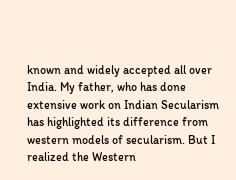known and widely accepted all over India. My father, who has done extensive work on Indian Secularism has highlighted its difference from western models of secularism. But I realized the Western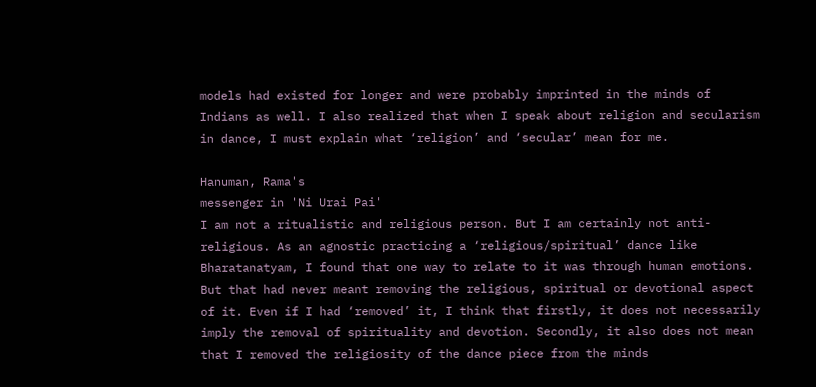models had existed for longer and were probably imprinted in the minds of Indians as well. I also realized that when I speak about religion and secularism in dance, I must explain what ‘religion’ and ‘secular’ mean for me.

Hanuman, Rama's
messenger in 'Ni Urai Pai'
I am not a ritualistic and religious person. But I am certainly not anti-religious. As an agnostic practicing a ‘religious/spiritual’ dance like Bharatanatyam, I found that one way to relate to it was through human emotions. But that had never meant removing the religious, spiritual or devotional aspect of it. Even if I had ‘removed’ it, I think that firstly, it does not necessarily imply the removal of spirituality and devotion. Secondly, it also does not mean that I removed the religiosity of the dance piece from the minds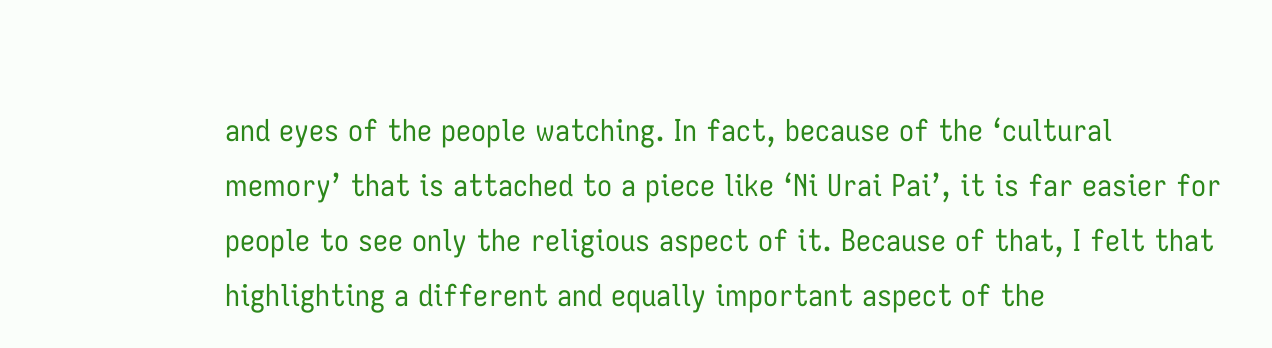and eyes of the people watching. In fact, because of the ‘cultural memory’ that is attached to a piece like ‘Ni Urai Pai’, it is far easier for people to see only the religious aspect of it. Because of that, I felt that highlighting a different and equally important aspect of the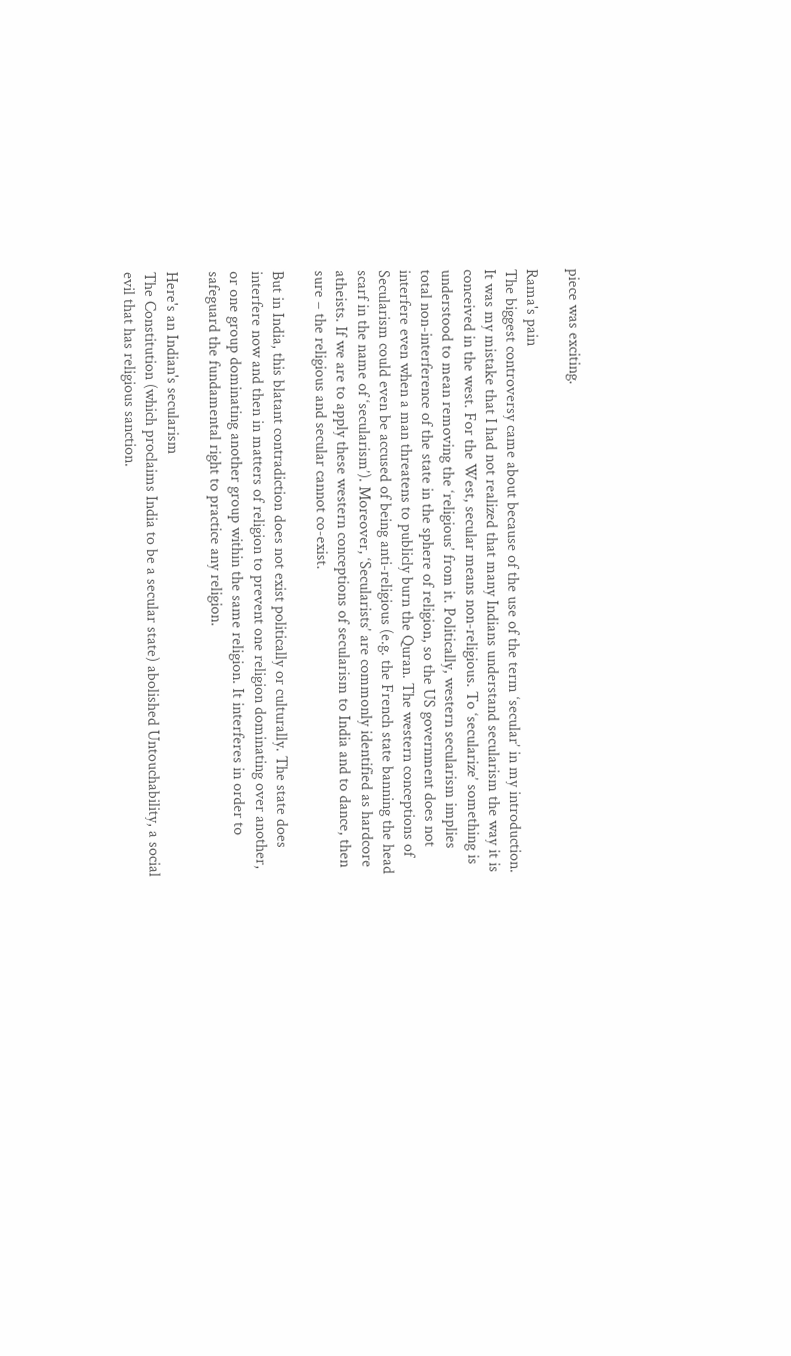piece was exciting.

Rama's pain
The biggest controversy came about because of the use of the term ‘secular’ in my introduction. It was my mistake that I had not realized that many Indians understand secularism the way it is conceived in the west. For the West, secular means non-religious. To ‘secularize’ something is understood to mean removing the ‘religious’ from it. Politically, western secularism implies total non-interference of the state in the sphere of religion, so the US government does not interfere even when a man threatens to publicly burn the Quran. The western conceptions of Secularism could even be accused of being anti-religious (e.g. the French state banning the head scarf in the name of ‘secularism’). Moreover, ‘Secularists’ are commonly identified as hardcore atheists. If we are to apply these western conceptions of secularism to India and to dance, then sure – the religious and secular cannot co-exist.

But in India, this blatant contradiction does not exist politically or culturally. The state does interfere now and then in matters of religion to prevent one religion dominating over another, or one group dominating another group within the same religion. It interferes in order to safeguard the fundamental right to practice any religion.

Here's an Indian's secularism
The Constitution (which proclaims India to be a secular state) abolished Untouchability, a social evil that has religious sanction.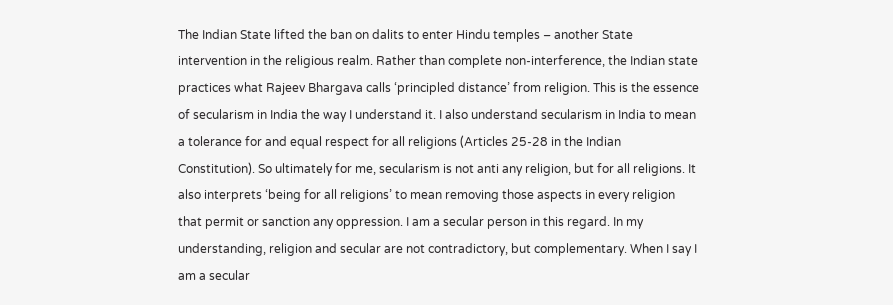The Indian State lifted the ban on dalits to enter Hindu temples – another State intervention in the religious realm. Rather than complete non-interference, the Indian state practices what Rajeev Bhargava calls ‘principled distance’ from religion. This is the essence of secularism in India the way I understand it. I also understand secularism in India to mean a tolerance for and equal respect for all religions (Articles 25-28 in the Indian Constitution). So ultimately for me, secularism is not anti any religion, but for all religions. It also interprets ‘being for all religions’ to mean removing those aspects in every religion that permit or sanction any oppression. I am a secular person in this regard. In my understanding, religion and secular are not contradictory, but complementary. When I say I am a secular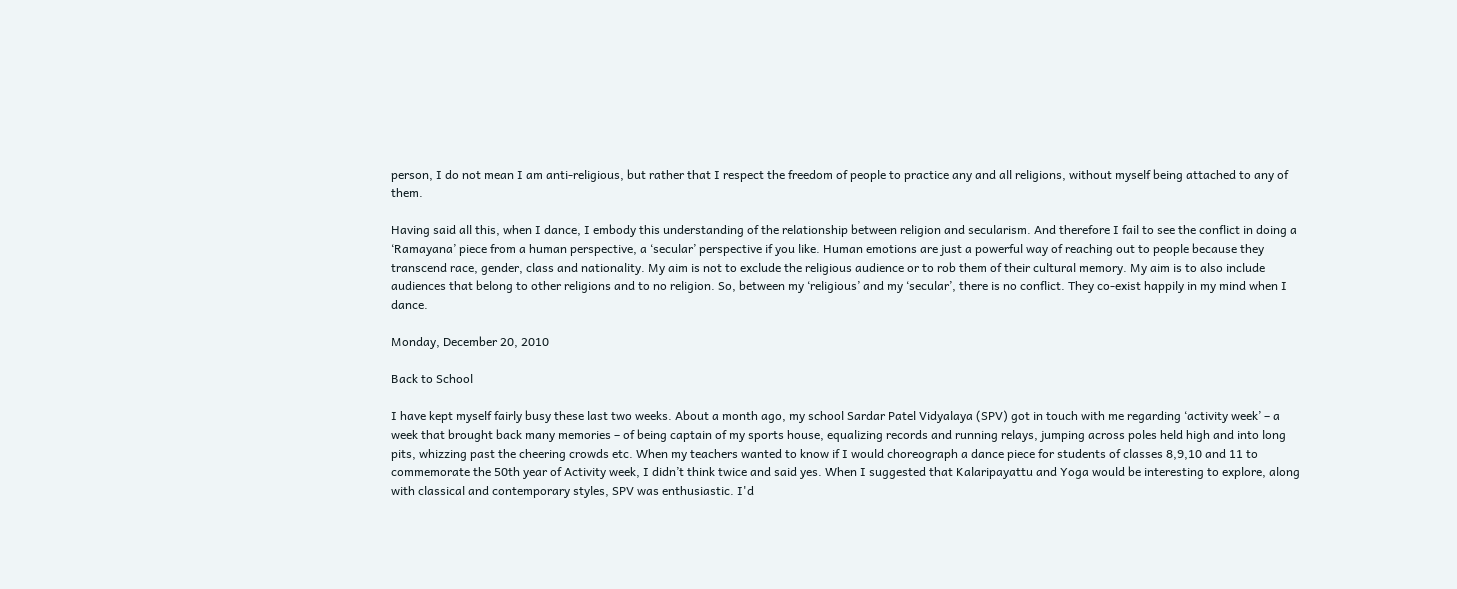person, I do not mean I am anti-religious, but rather that I respect the freedom of people to practice any and all religions, without myself being attached to any of them.

Having said all this, when I dance, I embody this understanding of the relationship between religion and secularism. And therefore I fail to see the conflict in doing a ‘Ramayana’ piece from a human perspective, a ‘secular’ perspective if you like. Human emotions are just a powerful way of reaching out to people because they transcend race, gender, class and nationality. My aim is not to exclude the religious audience or to rob them of their cultural memory. My aim is to also include audiences that belong to other religions and to no religion. So, between my ‘religious’ and my ‘secular’, there is no conflict. They co-exist happily in my mind when I dance.

Monday, December 20, 2010

Back to School

I have kept myself fairly busy these last two weeks. About a month ago, my school Sardar Patel Vidyalaya (SPV) got in touch with me regarding ‘activity week’ – a week that brought back many memories – of being captain of my sports house, equalizing records and running relays, jumping across poles held high and into long pits, whizzing past the cheering crowds etc. When my teachers wanted to know if I would choreograph a dance piece for students of classes 8,9,10 and 11 to commemorate the 50th year of Activity week, I didn’t think twice and said yes. When I suggested that Kalaripayattu and Yoga would be interesting to explore, along with classical and contemporary styles, SPV was enthusiastic. I'd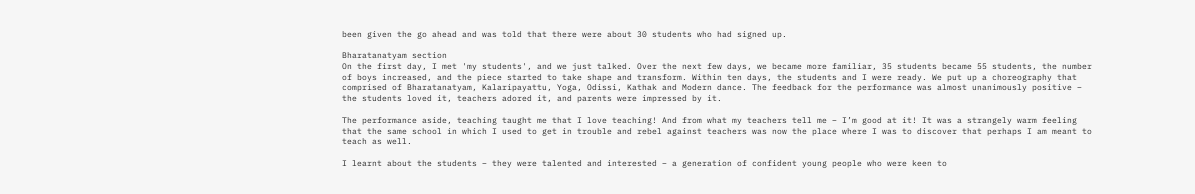been given the go ahead and was told that there were about 30 students who had signed up.

Bharatanatyam section
On the first day, I met 'my students', and we just talked. Over the next few days, we became more familiar, 35 students became 55 students, the number of boys increased, and the piece started to take shape and transform. Within ten days, the students and I were ready. We put up a choreography that comprised of Bharatanatyam, Kalaripayattu, Yoga, Odissi, Kathak and Modern dance. The feedback for the performance was almost unanimously positive – the students loved it, teachers adored it, and parents were impressed by it.

The performance aside, teaching taught me that I love teaching! And from what my teachers tell me – I’m good at it! It was a strangely warm feeling that the same school in which I used to get in trouble and rebel against teachers was now the place where I was to discover that perhaps I am meant to teach as well.

I learnt about the students – they were talented and interested – a generation of confident young people who were keen to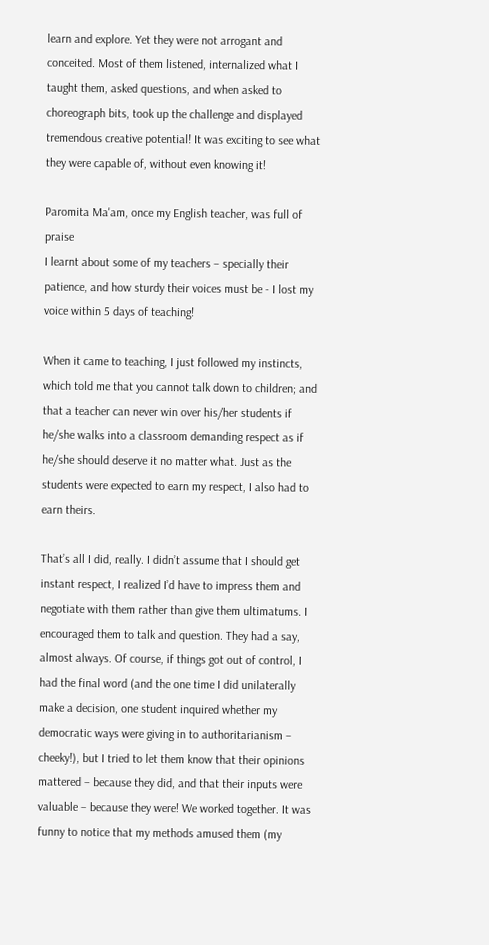learn and explore. Yet they were not arrogant and conceited. Most of them listened, internalized what I taught them, asked questions, and when asked to choreograph bits, took up the challenge and displayed tremendous creative potential! It was exciting to see what they were capable of, without even knowing it!

Paromita Ma'am, once my English teacher, was full of praise
I learnt about some of my teachers – specially their patience, and how sturdy their voices must be - I lost my voice within 5 days of teaching!

When it came to teaching, I just followed my instincts, which told me that you cannot talk down to children; and that a teacher can never win over his/her students if he/she walks into a classroom demanding respect as if he/she should deserve it no matter what. Just as the students were expected to earn my respect, I also had to earn theirs.

That’s all I did, really. I didn’t assume that I should get instant respect, I realized I’d have to impress them and negotiate with them rather than give them ultimatums. I encouraged them to talk and question. They had a say, almost always. Of course, if things got out of control, I had the final word (and the one time I did unilaterally make a decision, one student inquired whether my democratic ways were giving in to authoritarianism – cheeky!), but I tried to let them know that their opinions mattered – because they did, and that their inputs were valuable – because they were! We worked together. It was funny to notice that my methods amused them (my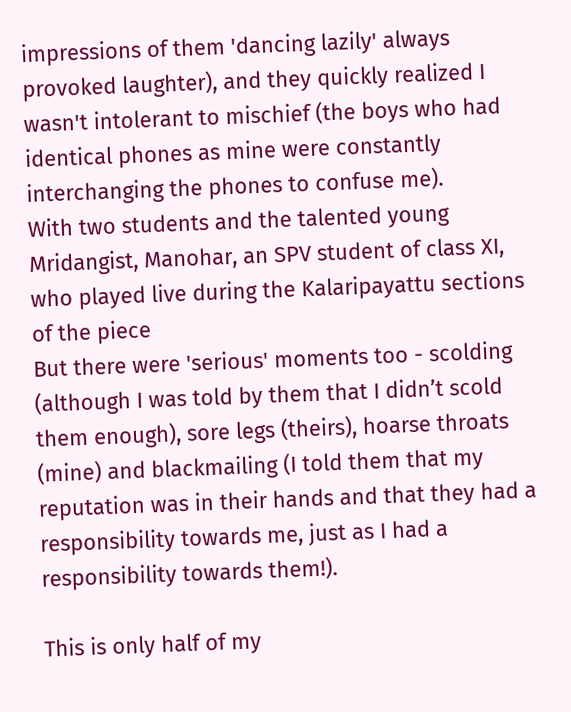impressions of them 'dancing lazily' always provoked laughter), and they quickly realized I wasn't intolerant to mischief (the boys who had identical phones as mine were constantly interchanging the phones to confuse me).
With two students and the talented young Mridangist, Manohar, an SPV student of class XI, who played live during the Kalaripayattu sections of the piece
But there were 'serious' moments too - scolding (although I was told by them that I didn’t scold them enough), sore legs (theirs), hoarse throats (mine) and blackmailing (I told them that my reputation was in their hands and that they had a responsibility towards me, just as I had a responsibility towards them!).

This is only half of my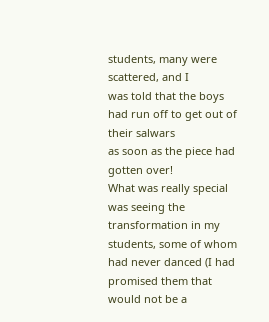students, many were scattered, and I
was told that the boys had run off to get out of their salwars
as soon as the piece had gotten over!
What was really special was seeing the transformation in my students, some of whom had never danced (I had promised them that would not be a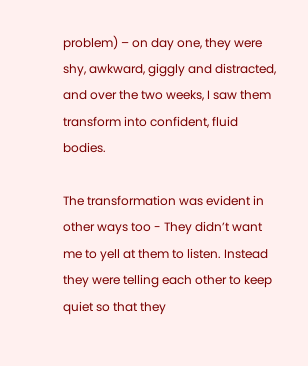problem) – on day one, they were shy, awkward, giggly and distracted, and over the two weeks, I saw them transform into confident, fluid bodies.

The transformation was evident in other ways too - They didn’t want me to yell at them to listen. Instead they were telling each other to keep quiet so that they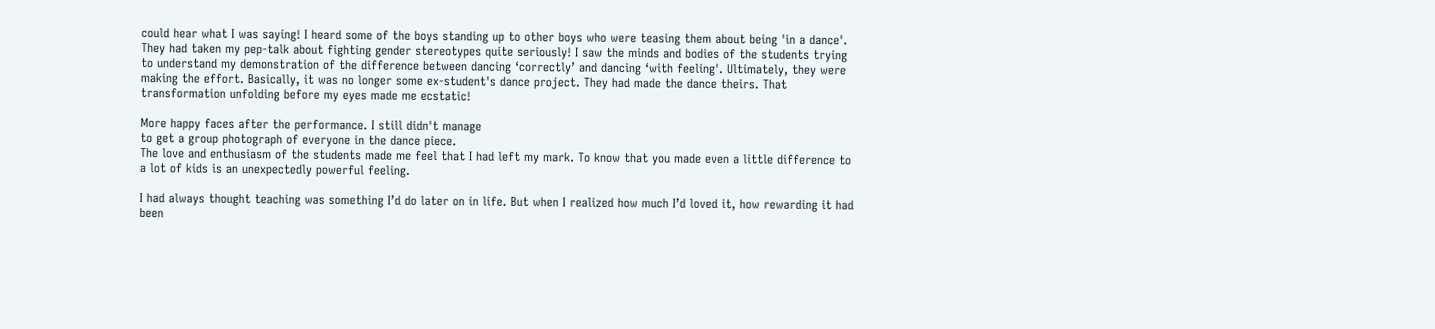could hear what I was saying! I heard some of the boys standing up to other boys who were teasing them about being 'in a dance'. They had taken my pep-talk about fighting gender stereotypes quite seriously! I saw the minds and bodies of the students trying to understand my demonstration of the difference between dancing ‘correctly’ and dancing ‘with feeling'. Ultimately, they were making the effort. Basically, it was no longer some ex-student's dance project. They had made the dance theirs. That transformation unfolding before my eyes made me ecstatic!

More happy faces after the performance. I still didn't manage
to get a group photograph of everyone in the dance piece.
The love and enthusiasm of the students made me feel that I had left my mark. To know that you made even a little difference to a lot of kids is an unexpectedly powerful feeling.

I had always thought teaching was something I’d do later on in life. But when I realized how much I’d loved it, how rewarding it had been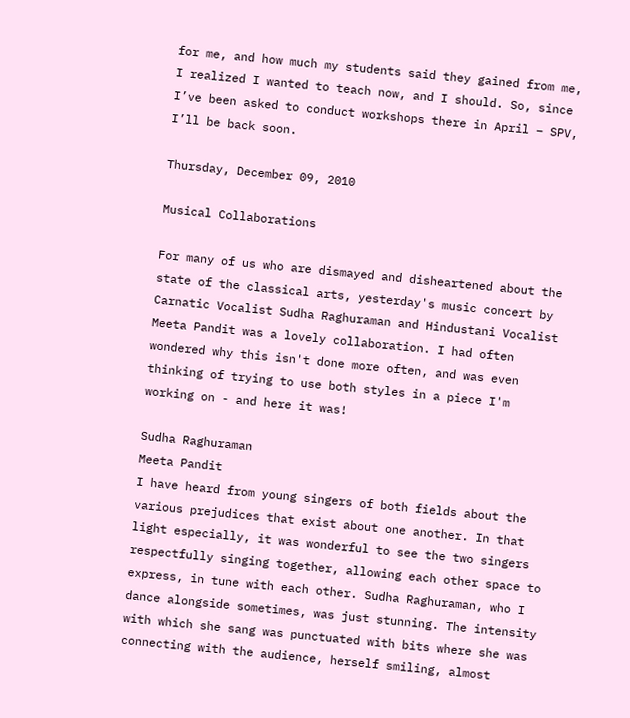for me, and how much my students said they gained from me, I realized I wanted to teach now, and I should. So, since I’ve been asked to conduct workshops there in April – SPV, I’ll be back soon.

Thursday, December 09, 2010

Musical Collaborations

For many of us who are dismayed and disheartened about the state of the classical arts, yesterday's music concert by Carnatic Vocalist Sudha Raghuraman and Hindustani Vocalist Meeta Pandit was a lovely collaboration. I had often wondered why this isn't done more often, and was even thinking of trying to use both styles in a piece I'm working on - and here it was!

Sudha Raghuraman
Meeta Pandit
I have heard from young singers of both fields about the various prejudices that exist about one another. In that light especially, it was wonderful to see the two singers respectfully singing together, allowing each other space to express, in tune with each other. Sudha Raghuraman, who I dance alongside sometimes, was just stunning. The intensity with which she sang was punctuated with bits where she was connecting with the audience, herself smiling, almost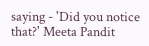saying - 'Did you notice that?' Meeta Pandit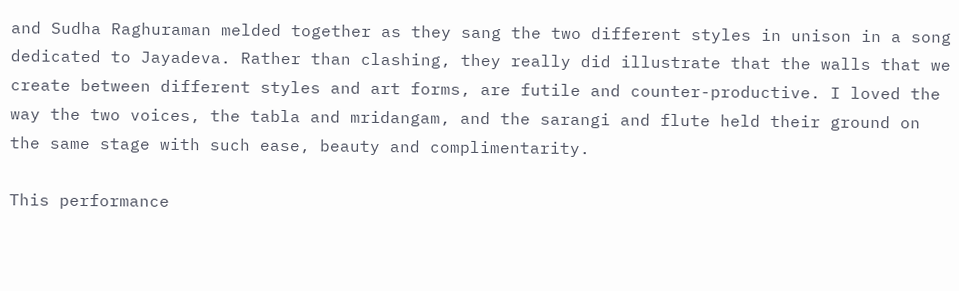and Sudha Raghuraman melded together as they sang the two different styles in unison in a song dedicated to Jayadeva. Rather than clashing, they really did illustrate that the walls that we create between different styles and art forms, are futile and counter-productive. I loved the way the two voices, the tabla and mridangam, and the sarangi and flute held their ground on the same stage with such ease, beauty and complimentarity.

This performance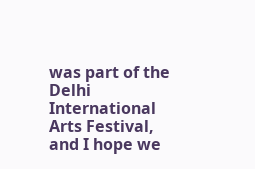was part of the Delhi International Arts Festival, and I hope we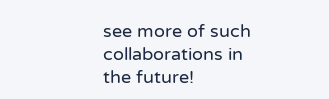see more of such collaborations in the future!